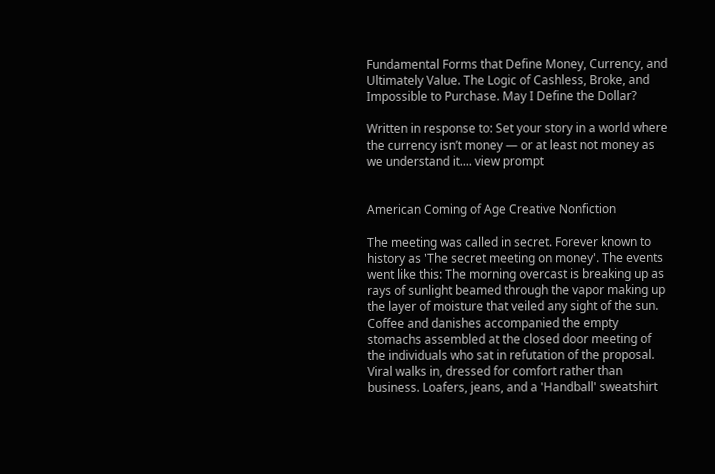Fundamental Forms that Define Money, Currency, and Ultimately Value. The Logic of Cashless, Broke, and Impossible to Purchase. May I Define the Dollar?

Written in response to: Set your story in a world where the currency isn’t money — or at least not money as we understand it.... view prompt


American Coming of Age Creative Nonfiction

The meeting was called in secret. Forever known to history as 'The secret meeting on money'. The events went like this: The morning overcast is breaking up as rays of sunlight beamed through the vapor making up the layer of moisture that veiled any sight of the sun. Coffee and danishes accompanied the empty stomachs assembled at the closed door meeting of the individuals who sat in refutation of the proposal. Viral walks in, dressed for comfort rather than business. Loafers, jeans, and a 'Handball' sweatshirt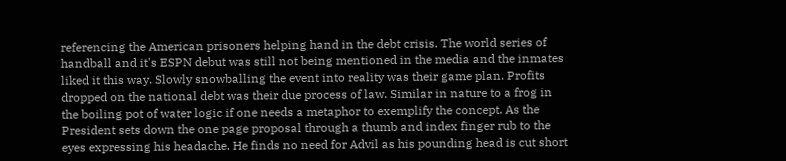referencing the American prisoners helping hand in the debt crisis. The world series of handball and it's ESPN debut was still not being mentioned in the media and the inmates liked it this way. Slowly snowballing the event into reality was their game plan. Profits dropped on the national debt was their due process of law. Similar in nature to a frog in the boiling pot of water logic if one needs a metaphor to exemplify the concept. As the President sets down the one page proposal through a thumb and index finger rub to the eyes expressing his headache. He finds no need for Advil as his pounding head is cut short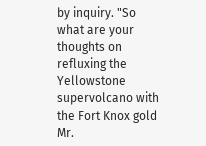by inquiry. "So what are your thoughts on refluxing the Yellowstone supervolcano with the Fort Knox gold Mr.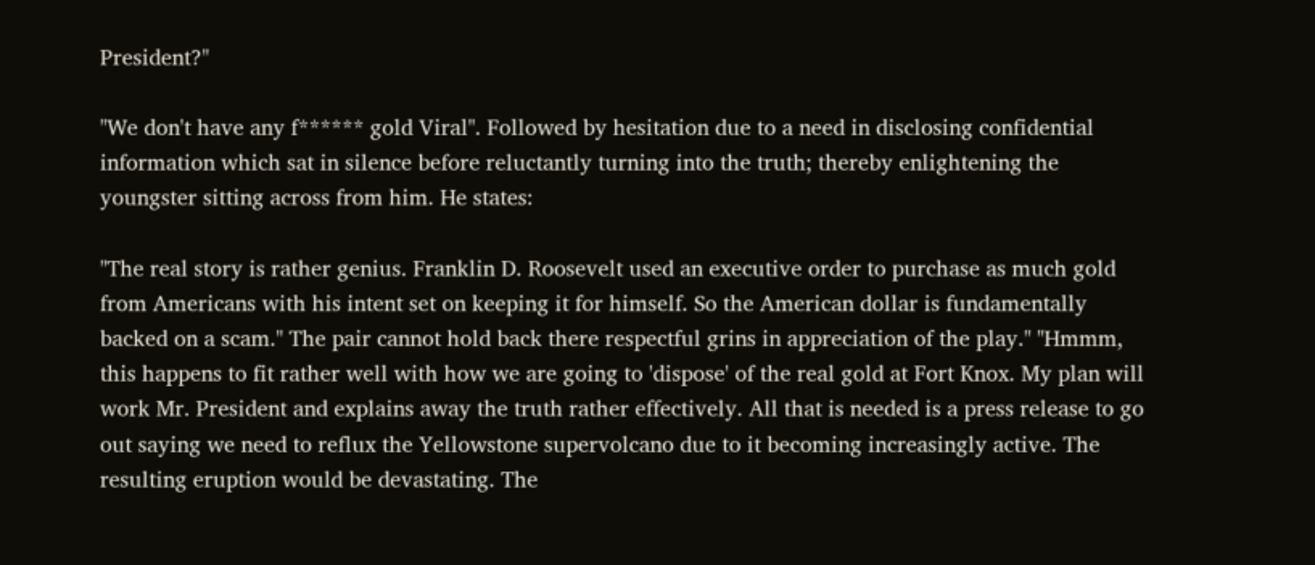President?"

"We don't have any f****** gold Viral". Followed by hesitation due to a need in disclosing confidential information which sat in silence before reluctantly turning into the truth; thereby enlightening the youngster sitting across from him. He states:

"The real story is rather genius. Franklin D. Roosevelt used an executive order to purchase as much gold from Americans with his intent set on keeping it for himself. So the American dollar is fundamentally backed on a scam." The pair cannot hold back there respectful grins in appreciation of the play." "Hmmm, this happens to fit rather well with how we are going to 'dispose' of the real gold at Fort Knox. My plan will work Mr. President and explains away the truth rather effectively. All that is needed is a press release to go out saying we need to reflux the Yellowstone supervolcano due to it becoming increasingly active. The resulting eruption would be devastating. The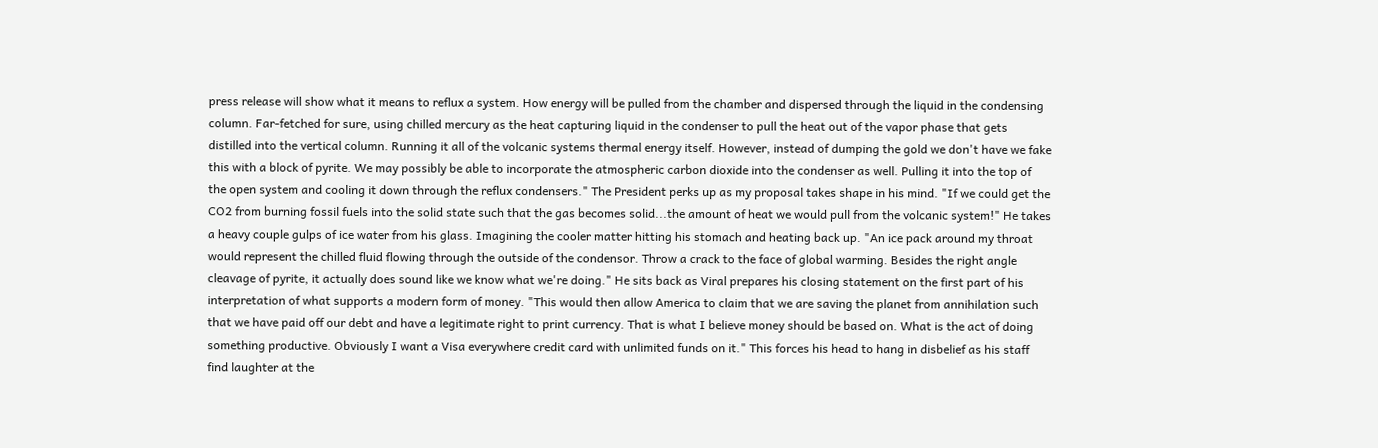press release will show what it means to reflux a system. How energy will be pulled from the chamber and dispersed through the liquid in the condensing column. Far-fetched for sure, using chilled mercury as the heat capturing liquid in the condenser to pull the heat out of the vapor phase that gets distilled into the vertical column. Running it all of the volcanic systems thermal energy itself. However, instead of dumping the gold we don't have we fake this with a block of pyrite. We may possibly be able to incorporate the atmospheric carbon dioxide into the condenser as well. Pulling it into the top of the open system and cooling it down through the reflux condensers." The President perks up as my proposal takes shape in his mind. "If we could get the CO2 from burning fossil fuels into the solid state such that the gas becomes solid...the amount of heat we would pull from the volcanic system!" He takes a heavy couple gulps of ice water from his glass. Imagining the cooler matter hitting his stomach and heating back up. "An ice pack around my throat would represent the chilled fluid flowing through the outside of the condensor. Throw a crack to the face of global warming. Besides the right angle cleavage of pyrite, it actually does sound like we know what we're doing." He sits back as Viral prepares his closing statement on the first part of his interpretation of what supports a modern form of money. "This would then allow America to claim that we are saving the planet from annihilation such that we have paid off our debt and have a legitimate right to print currency. That is what I believe money should be based on. What is the act of doing something productive. Obviously I want a Visa everywhere credit card with unlimited funds on it." This forces his head to hang in disbelief as his staff find laughter at the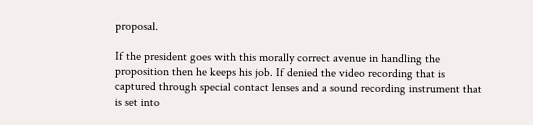proposal.

If the president goes with this morally correct avenue in handling the proposition then he keeps his job. If denied the video recording that is captured through special contact lenses and a sound recording instrument that is set into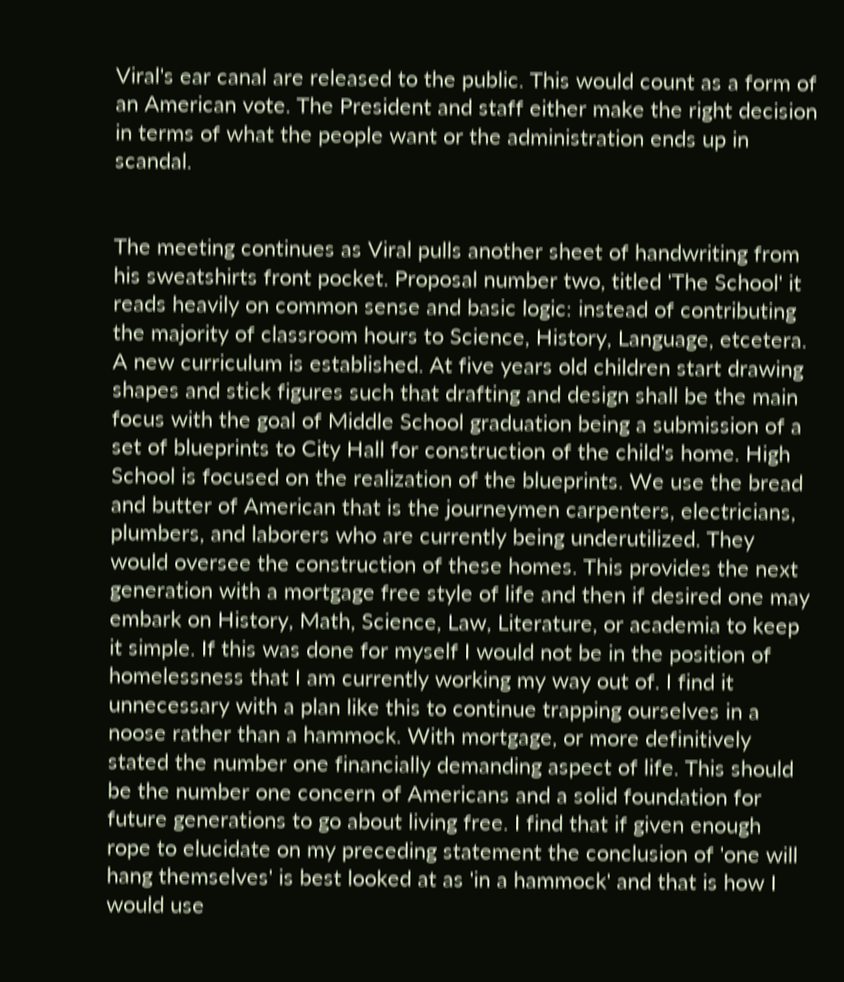Viral's ear canal are released to the public. This would count as a form of an American vote. The President and staff either make the right decision in terms of what the people want or the administration ends up in scandal.


The meeting continues as Viral pulls another sheet of handwriting from his sweatshirts front pocket. Proposal number two, titled 'The School' it reads heavily on common sense and basic logic: instead of contributing the majority of classroom hours to Science, History, Language, etcetera. A new curriculum is established. At five years old children start drawing shapes and stick figures such that drafting and design shall be the main focus with the goal of Middle School graduation being a submission of a set of blueprints to City Hall for construction of the child's home. High School is focused on the realization of the blueprints. We use the bread and butter of American that is the journeymen carpenters, electricians, plumbers, and laborers who are currently being underutilized. They would oversee the construction of these homes. This provides the next generation with a mortgage free style of life and then if desired one may embark on History, Math, Science, Law, Literature, or academia to keep it simple. If this was done for myself I would not be in the position of homelessness that I am currently working my way out of. I find it unnecessary with a plan like this to continue trapping ourselves in a noose rather than a hammock. With mortgage, or more definitively stated the number one financially demanding aspect of life. This should be the number one concern of Americans and a solid foundation for future generations to go about living free. I find that if given enough rope to elucidate on my preceding statement the conclusion of 'one will hang themselves' is best looked at as 'in a hammock' and that is how I would use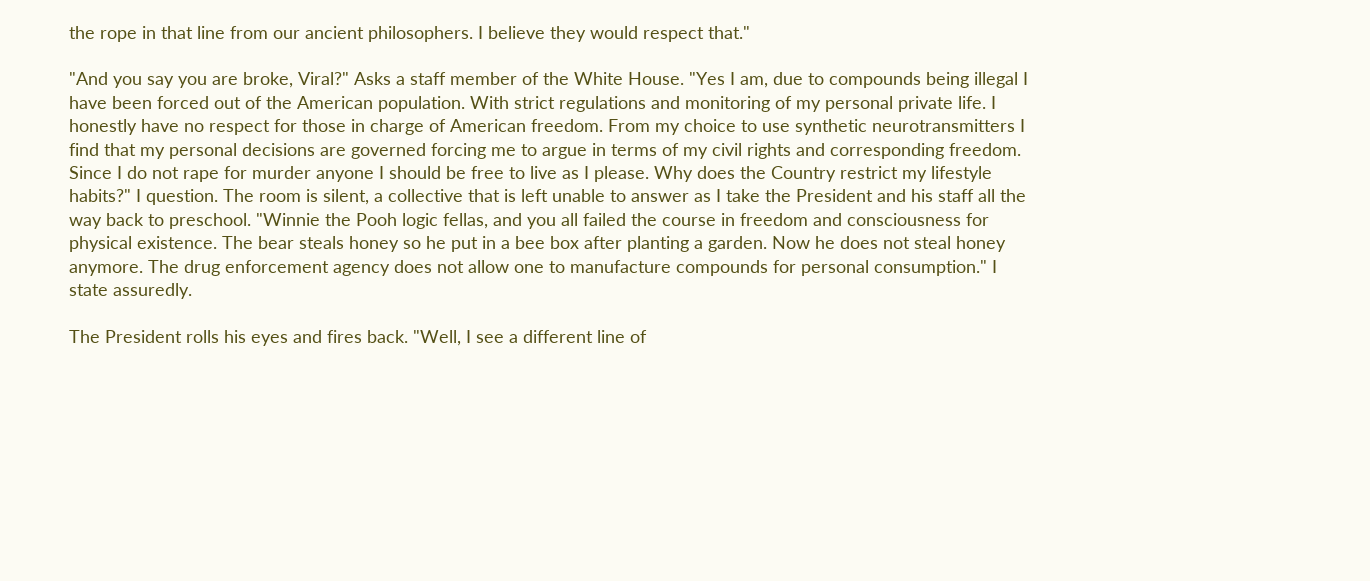the rope in that line from our ancient philosophers. I believe they would respect that."

"And you say you are broke, Viral?" Asks a staff member of the White House. "Yes I am, due to compounds being illegal I have been forced out of the American population. With strict regulations and monitoring of my personal private life. I honestly have no respect for those in charge of American freedom. From my choice to use synthetic neurotransmitters I find that my personal decisions are governed forcing me to argue in terms of my civil rights and corresponding freedom. Since I do not rape for murder anyone I should be free to live as I please. Why does the Country restrict my lifestyle habits?" I question. The room is silent, a collective that is left unable to answer as I take the President and his staff all the way back to preschool. "Winnie the Pooh logic fellas, and you all failed the course in freedom and consciousness for physical existence. The bear steals honey so he put in a bee box after planting a garden. Now he does not steal honey anymore. The drug enforcement agency does not allow one to manufacture compounds for personal consumption." I state assuredly.

The President rolls his eyes and fires back. "Well, I see a different line of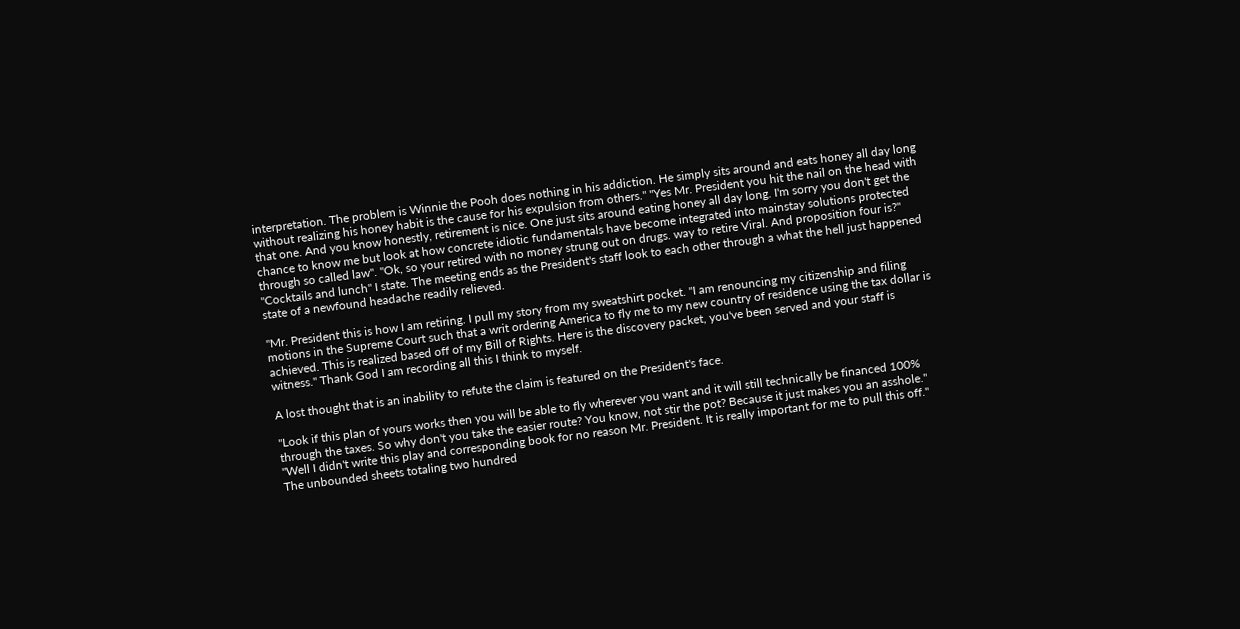interpretation. The problem is Winnie the Pooh does nothing in his addiction. He simply sits around and eats honey all day long without realizing his honey habit is the cause for his expulsion from others." "Yes Mr. President you hit the nail on the head with that one. And you know honestly, retirement is nice. One just sits around eating honey all day long. I'm sorry you don't get the chance to know me but look at how concrete idiotic fundamentals have become integrated into mainstay solutions protected through so called law". "Ok, so your retired with no money strung out on drugs. way to retire Viral. And proposition four is?" "Cocktails and lunch" I state. The meeting ends as the President's staff look to each other through a what the hell just happened state of a newfound headache readily relieved.

"Mr. President this is how I am retiring. I pull my story from my sweatshirt pocket. "I am renouncing my citizenship and filing motions in the Supreme Court such that a writ ordering America to fly me to my new country of residence using the tax dollar is achieved. This is realized based off of my Bill of Rights. Here is the discovery packet, you've been served and your staff is witness." Thank God I am recording all this I think to myself.

A lost thought that is an inability to refute the claim is featured on the President's face.

"Look if this plan of yours works then you will be able to fly wherever you want and it will still technically be financed 100% through the taxes. So why don't you take the easier route? You know, not stir the pot? Because it just makes you an asshole." "Well I didn't write this play and corresponding book for no reason Mr. President. It is really important for me to pull this off." The unbounded sheets totaling two hundred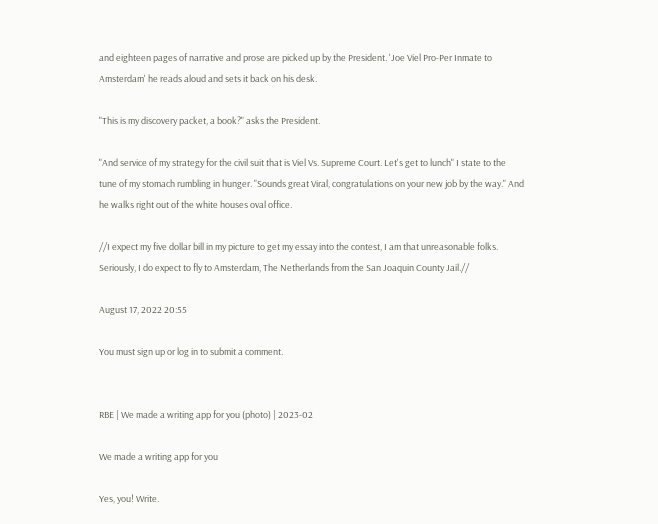and eighteen pages of narrative and prose are picked up by the President. 'Joe Viel Pro-Per Inmate to Amsterdam' he reads aloud and sets it back on his desk.

"This is my discovery packet, a book?" asks the President.

"And service of my strategy for the civil suit that is Viel Vs. Supreme Court. Let's get to lunch" I state to the tune of my stomach rumbling in hunger. "Sounds great Viral, congratulations on your new job by the way." And he walks right out of the white houses oval office.

//I expect my five dollar bill in my picture to get my essay into the contest, I am that unreasonable folks. Seriously, I do expect to fly to Amsterdam, The Netherlands from the San Joaquin County Jail.//

August 17, 2022 20:55

You must sign up or log in to submit a comment.


RBE | We made a writing app for you (photo) | 2023-02

We made a writing app for you

Yes, you! Write.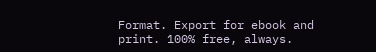Format. Export for ebook and print. 100% free, always.